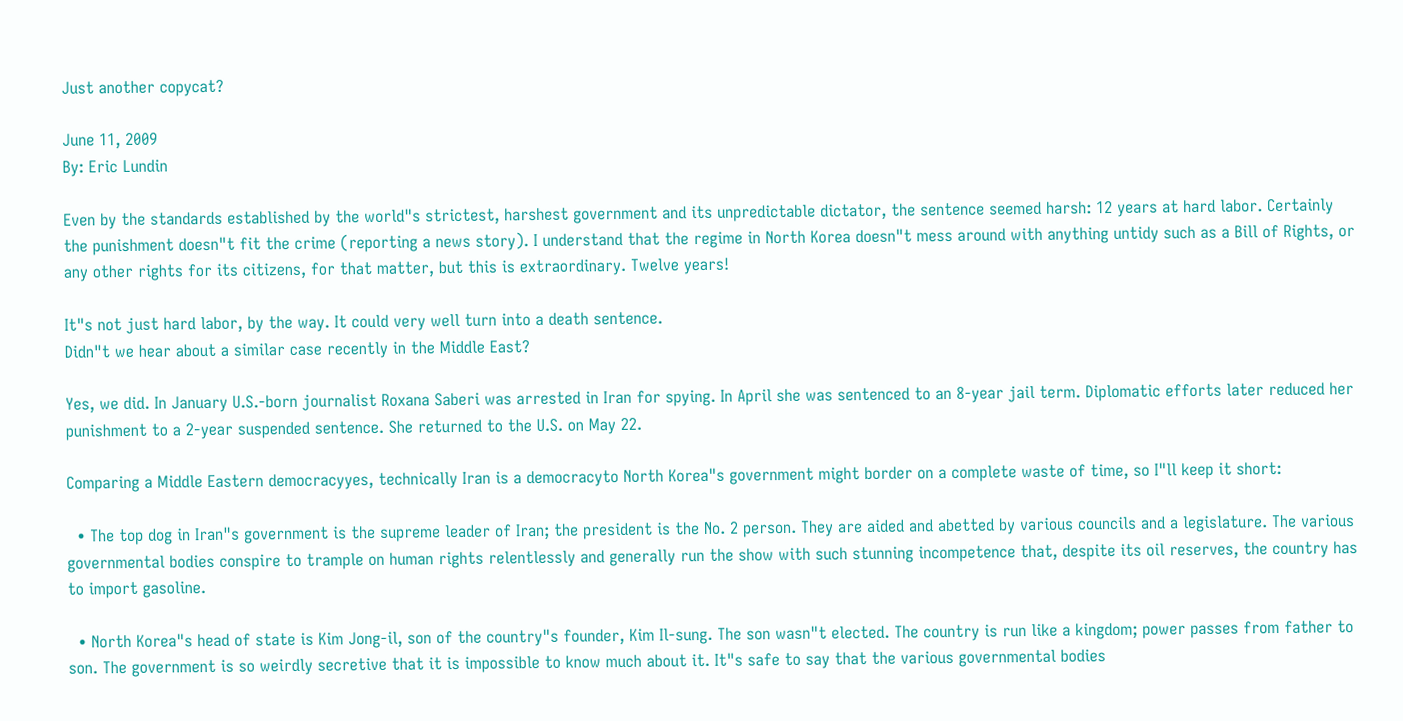Just another copycat?

June 11, 2009
By: Eric Lundin

Even by the standards established by the world"s strictest, harshest government and its unpredictable dictator, the sentence seemed harsh: 12 years at hard labor. Certainly the punishment doesn"t fit the crime (reporting a news story). I understand that the regime in North Korea doesn"t mess around with anything untidy such as a Bill of Rights, or any other rights for its citizens, for that matter, but this is extraordinary. Twelve years!

It"s not just hard labor, by the way. It could very well turn into a death sentence.
Didn"t we hear about a similar case recently in the Middle East?

Yes, we did. In January U.S.-born journalist Roxana Saberi was arrested in Iran for spying. In April she was sentenced to an 8-year jail term. Diplomatic efforts later reduced her punishment to a 2-year suspended sentence. She returned to the U.S. on May 22.

Comparing a Middle Eastern democracyyes, technically Iran is a democracyto North Korea"s government might border on a complete waste of time, so I"ll keep it short:

  • The top dog in Iran"s government is the supreme leader of Iran; the president is the No. 2 person. They are aided and abetted by various councils and a legislature. The various governmental bodies conspire to trample on human rights relentlessly and generally run the show with such stunning incompetence that, despite its oil reserves, the country has to import gasoline.

  • North Korea"s head of state is Kim Jong-il, son of the country"s founder, Kim Il-sung. The son wasn"t elected. The country is run like a kingdom; power passes from father to son. The government is so weirdly secretive that it is impossible to know much about it. It"s safe to say that the various governmental bodies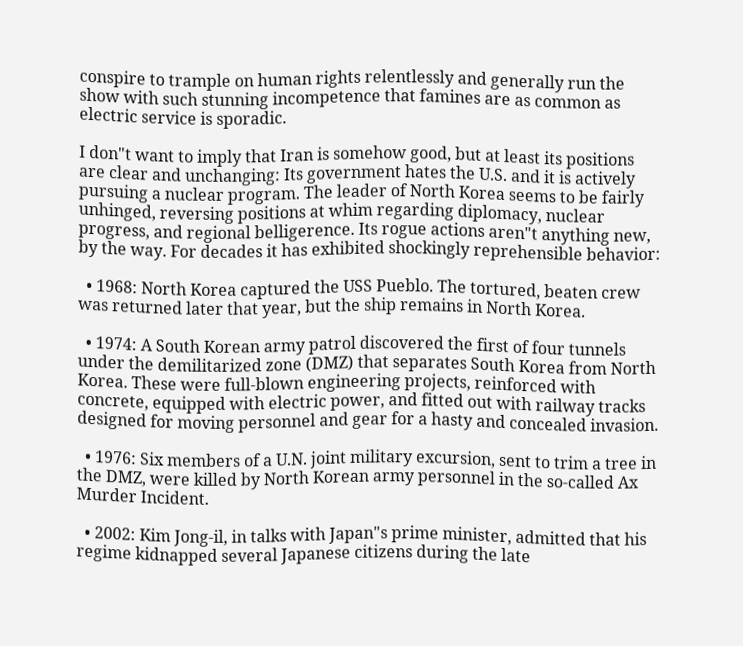conspire to trample on human rights relentlessly and generally run the show with such stunning incompetence that famines are as common as electric service is sporadic.

I don"t want to imply that Iran is somehow good, but at least its positions are clear and unchanging: Its government hates the U.S. and it is actively pursuing a nuclear program. The leader of North Korea seems to be fairly unhinged, reversing positions at whim regarding diplomacy, nuclear progress, and regional belligerence. Its rogue actions aren"t anything new, by the way. For decades it has exhibited shockingly reprehensible behavior:

  • 1968: North Korea captured the USS Pueblo. The tortured, beaten crew was returned later that year, but the ship remains in North Korea.

  • 1974: A South Korean army patrol discovered the first of four tunnels under the demilitarized zone (DMZ) that separates South Korea from North Korea. These were full-blown engineering projects, reinforced with concrete, equipped with electric power, and fitted out with railway tracks designed for moving personnel and gear for a hasty and concealed invasion.

  • 1976: Six members of a U.N. joint military excursion, sent to trim a tree in the DMZ, were killed by North Korean army personnel in the so-called Ax Murder Incident.

  • 2002: Kim Jong-il, in talks with Japan"s prime minister, admitted that his regime kidnapped several Japanese citizens during the late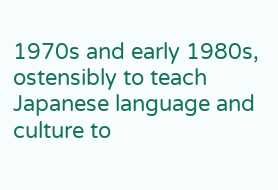1970s and early 1980s, ostensibly to teach Japanese language and culture to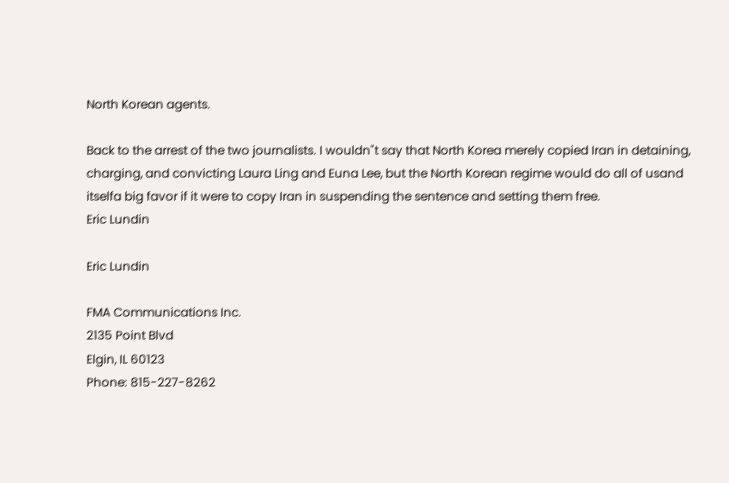North Korean agents.

Back to the arrest of the two journalists. I wouldn"t say that North Korea merely copied Iran in detaining, charging, and convicting Laura Ling and Euna Lee, but the North Korean regime would do all of usand itselfa big favor if it were to copy Iran in suspending the sentence and setting them free.
Eric Lundin

Eric Lundin

FMA Communications Inc.
2135 Point Blvd
Elgin, IL 60123
Phone: 815-227-8262